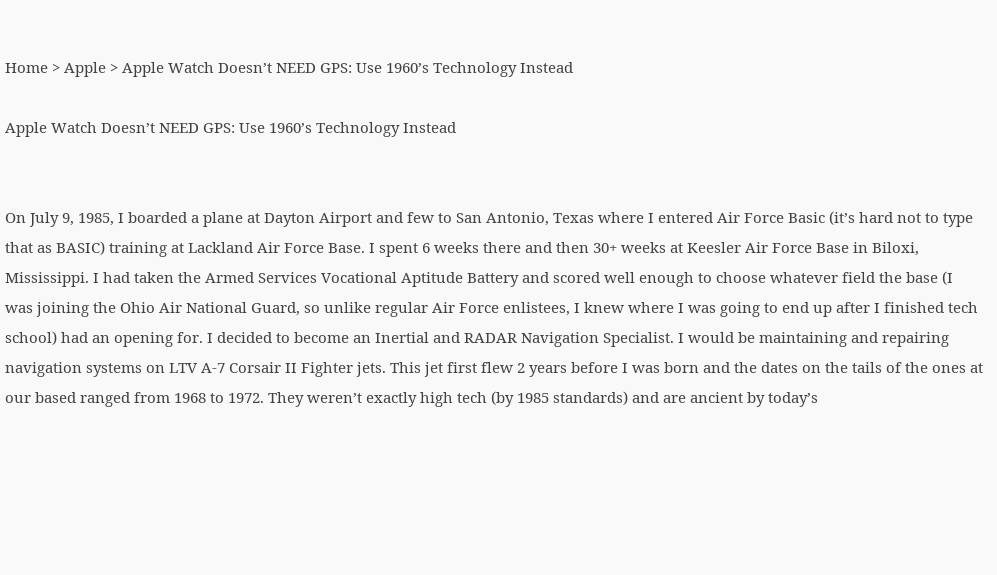Home > Apple > Apple Watch Doesn’t NEED GPS: Use 1960’s Technology Instead

Apple Watch Doesn’t NEED GPS: Use 1960’s Technology Instead


On July 9, 1985, I boarded a plane at Dayton Airport and few to San Antonio, Texas where I entered Air Force Basic (it’s hard not to type that as BASIC) training at Lackland Air Force Base. I spent 6 weeks there and then 30+ weeks at Keesler Air Force Base in Biloxi, Mississippi. I had taken the Armed Services Vocational Aptitude Battery and scored well enough to choose whatever field the base (I was joining the Ohio Air National Guard, so unlike regular Air Force enlistees, I knew where I was going to end up after I finished tech school) had an opening for. I decided to become an Inertial and RADAR Navigation Specialist. I would be maintaining and repairing navigation systems on LTV A-7 Corsair II Fighter jets. This jet first flew 2 years before I was born and the dates on the tails of the ones at our based ranged from 1968 to 1972. They weren’t exactly high tech (by 1985 standards) and are ancient by today’s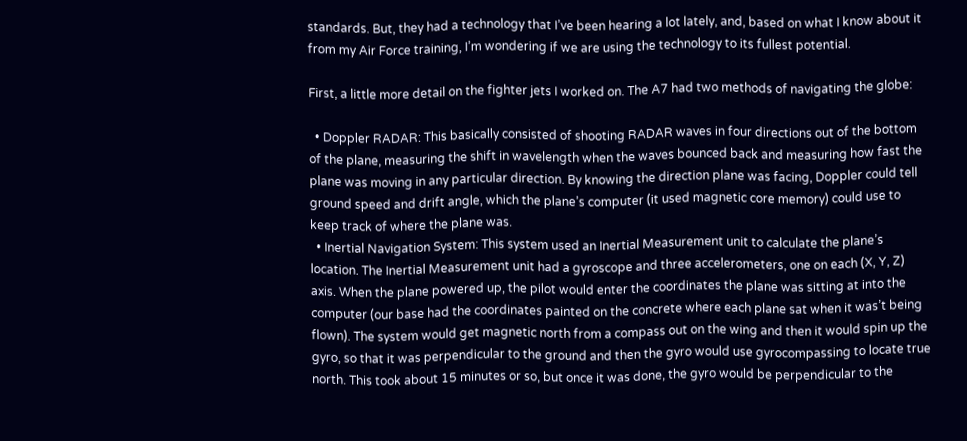standards. But, they had a technology that I’ve been hearing a lot lately, and, based on what I know about it from my Air Force training, I’m wondering if we are using the technology to its fullest potential.

First, a little more detail on the fighter jets I worked on. The A7 had two methods of navigating the globe:

  • Doppler RADAR: This basically consisted of shooting RADAR waves in four directions out of the bottom of the plane, measuring the shift in wavelength when the waves bounced back and measuring how fast the plane was moving in any particular direction. By knowing the direction plane was facing, Doppler could tell ground speed and drift angle, which the plane’s computer (it used magnetic core memory) could use to keep track of where the plane was.
  • Inertial Navigation System: This system used an Inertial Measurement unit to calculate the plane’s location. The Inertial Measurement unit had a gyroscope and three accelerometers, one on each (X, Y, Z) axis. When the plane powered up, the pilot would enter the coordinates the plane was sitting at into the computer (our base had the coordinates painted on the concrete where each plane sat when it was’t being flown). The system would get magnetic north from a compass out on the wing and then it would spin up the gyro, so that it was perpendicular to the ground and then the gyro would use gyrocompassing to locate true north. This took about 15 minutes or so, but once it was done, the gyro would be perpendicular to the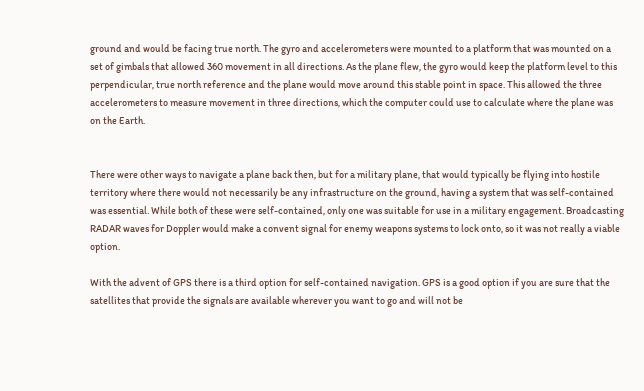ground and would be facing true north. The gyro and accelerometers were mounted to a platform that was mounted on a set of gimbals that allowed 360 movement in all directions. As the plane flew, the gyro would keep the platform level to this perpendicular, true north reference and the plane would move around this stable point in space. This allowed the three accelerometers to measure movement in three directions, which the computer could use to calculate where the plane was on the Earth.


There were other ways to navigate a plane back then, but for a military plane, that would typically be flying into hostile territory where there would not necessarily be any infrastructure on the ground, having a system that was self-contained was essential. While both of these were self-contained, only one was suitable for use in a military engagement. Broadcasting RADAR waves for Doppler would make a convent signal for enemy weapons systems to lock onto, so it was not really a viable option.

With the advent of GPS there is a third option for self-contained navigation. GPS is a good option if you are sure that the satellites that provide the signals are available wherever you want to go and will not be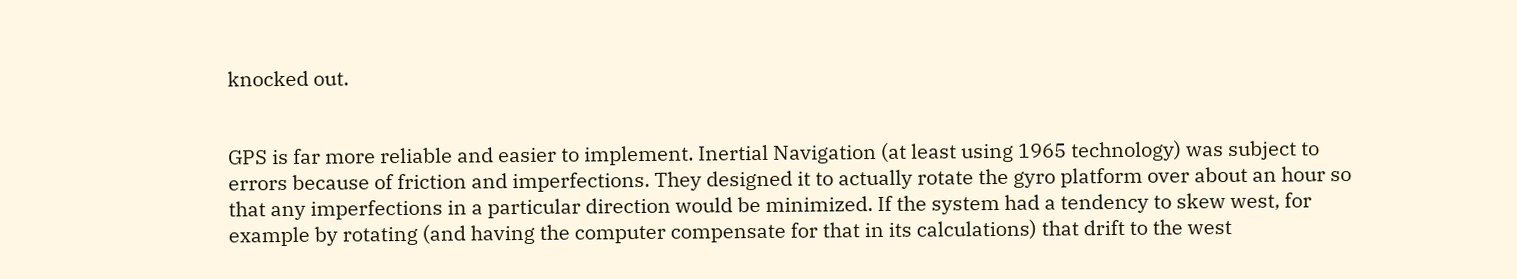knocked out.


GPS is far more reliable and easier to implement. Inertial Navigation (at least using 1965 technology) was subject to errors because of friction and imperfections. They designed it to actually rotate the gyro platform over about an hour so that any imperfections in a particular direction would be minimized. If the system had a tendency to skew west, for example by rotating (and having the computer compensate for that in its calculations) that drift to the west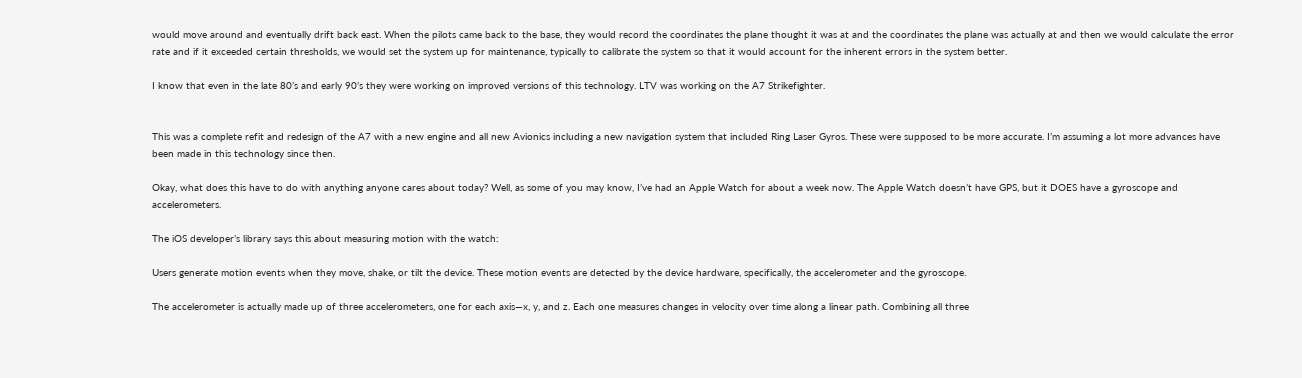would move around and eventually drift back east. When the pilots came back to the base, they would record the coordinates the plane thought it was at and the coordinates the plane was actually at and then we would calculate the error rate and if it exceeded certain thresholds, we would set the system up for maintenance, typically to calibrate the system so that it would account for the inherent errors in the system better.

I know that even in the late 80’s and early 90’s they were working on improved versions of this technology. LTV was working on the A7 Strikefighter.


This was a complete refit and redesign of the A7 with a new engine and all new Avionics including a new navigation system that included Ring Laser Gyros. These were supposed to be more accurate. I’m assuming a lot more advances have been made in this technology since then.

Okay, what does this have to do with anything anyone cares about today? Well, as some of you may know, I’ve had an Apple Watch for about a week now. The Apple Watch doesn’t have GPS, but it DOES have a gyroscope and accelerometers.

The iOS developer’s library says this about measuring motion with the watch:

Users generate motion events when they move, shake, or tilt the device. These motion events are detected by the device hardware, specifically, the accelerometer and the gyroscope.

The accelerometer is actually made up of three accelerometers, one for each axis—x, y, and z. Each one measures changes in velocity over time along a linear path. Combining all three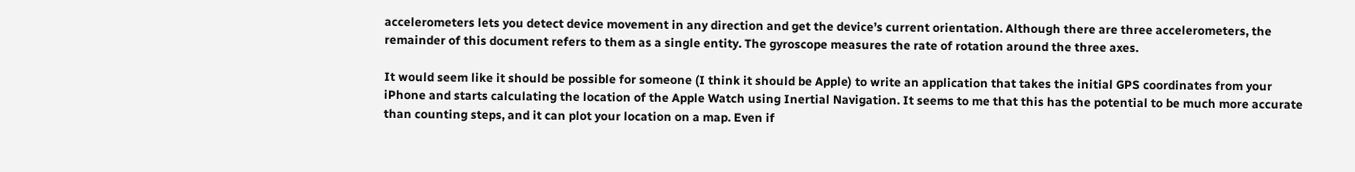accelerometers lets you detect device movement in any direction and get the device’s current orientation. Although there are three accelerometers, the remainder of this document refers to them as a single entity. The gyroscope measures the rate of rotation around the three axes.

It would seem like it should be possible for someone (I think it should be Apple) to write an application that takes the initial GPS coordinates from your iPhone and starts calculating the location of the Apple Watch using Inertial Navigation. It seems to me that this has the potential to be much more accurate than counting steps, and it can plot your location on a map. Even if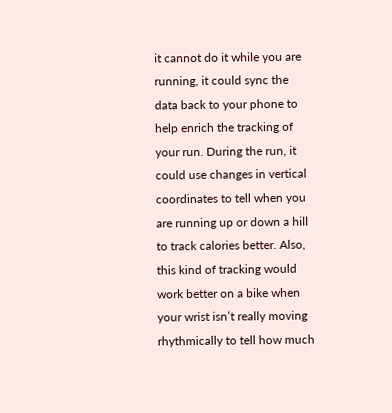it cannot do it while you are running, it could sync the data back to your phone to help enrich the tracking of your run. During the run, it could use changes in vertical coordinates to tell when you are running up or down a hill to track calories better. Also, this kind of tracking would work better on a bike when your wrist isn’t really moving rhythmically to tell how much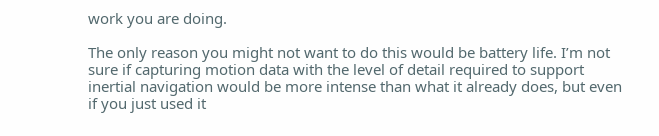work you are doing.

The only reason you might not want to do this would be battery life. I’m not sure if capturing motion data with the level of detail required to support inertial navigation would be more intense than what it already does, but even if you just used it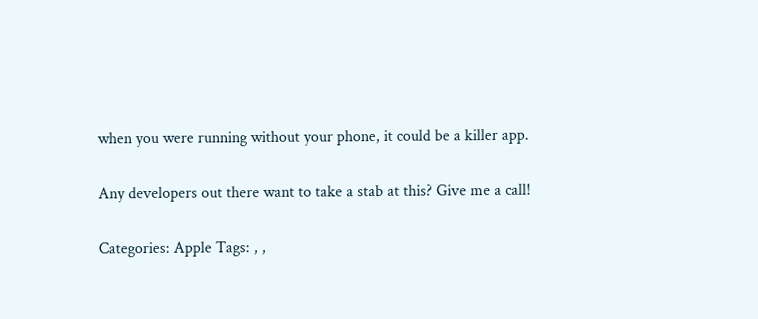when you were running without your phone, it could be a killer app.

Any developers out there want to take a stab at this? Give me a call!

Categories: Apple Tags: , ,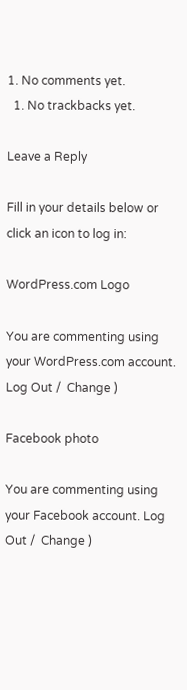1. No comments yet.
  1. No trackbacks yet.

Leave a Reply

Fill in your details below or click an icon to log in:

WordPress.com Logo

You are commenting using your WordPress.com account. Log Out /  Change )

Facebook photo

You are commenting using your Facebook account. Log Out /  Change )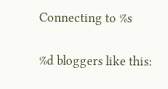Connecting to %s

%d bloggers like this: